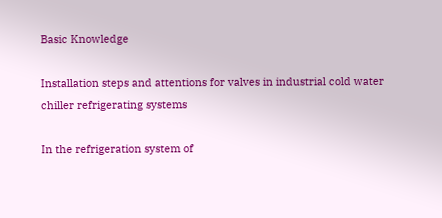Basic Knowledge

Installation steps and attentions for valves in industrial cold water chiller refrigerating systems

In the refrigeration system of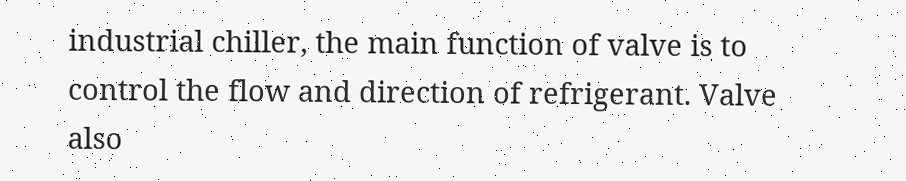industrial chiller, the main function of valve is to control the flow and direction of refrigerant. Valve also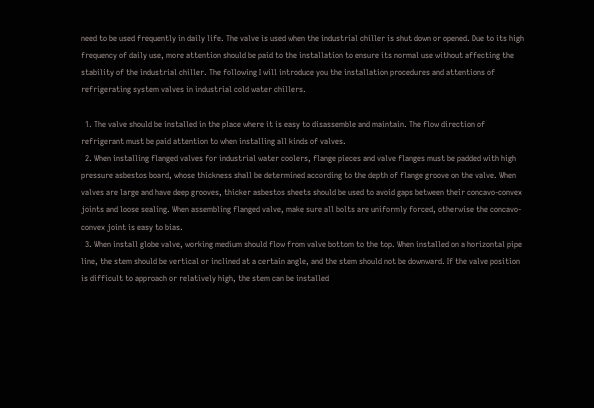need to be used frequently in daily life. The valve is used when the industrial chiller is shut down or opened. Due to its high frequency of daily use, more attention should be paid to the installation to ensure its normal use without affecting the stability of the industrial chiller. The following I will introduce you the installation procedures and attentions of refrigerating system valves in industrial cold water chillers.

  1. The valve should be installed in the place where it is easy to disassemble and maintain. The flow direction of refrigerant must be paid attention to when installing all kinds of valves.
  2. When installing flanged valves for industrial water coolers, flange pieces and valve flanges must be padded with high pressure asbestos board, whose thickness shall be determined according to the depth of flange groove on the valve. When valves are large and have deep grooves, thicker asbestos sheets should be used to avoid gaps between their concavo-convex joints and loose sealing. When assembling flanged valve, make sure all bolts are uniformly forced, otherwise the concavo-convex joint is easy to bias.
  3. When install globe valve, working medium should flow from valve bottom to the top. When installed on a horizontal pipe line, the stem should be vertical or inclined at a certain angle, and the stem should not be downward. If the valve position is difficult to approach or relatively high, the stem can be installed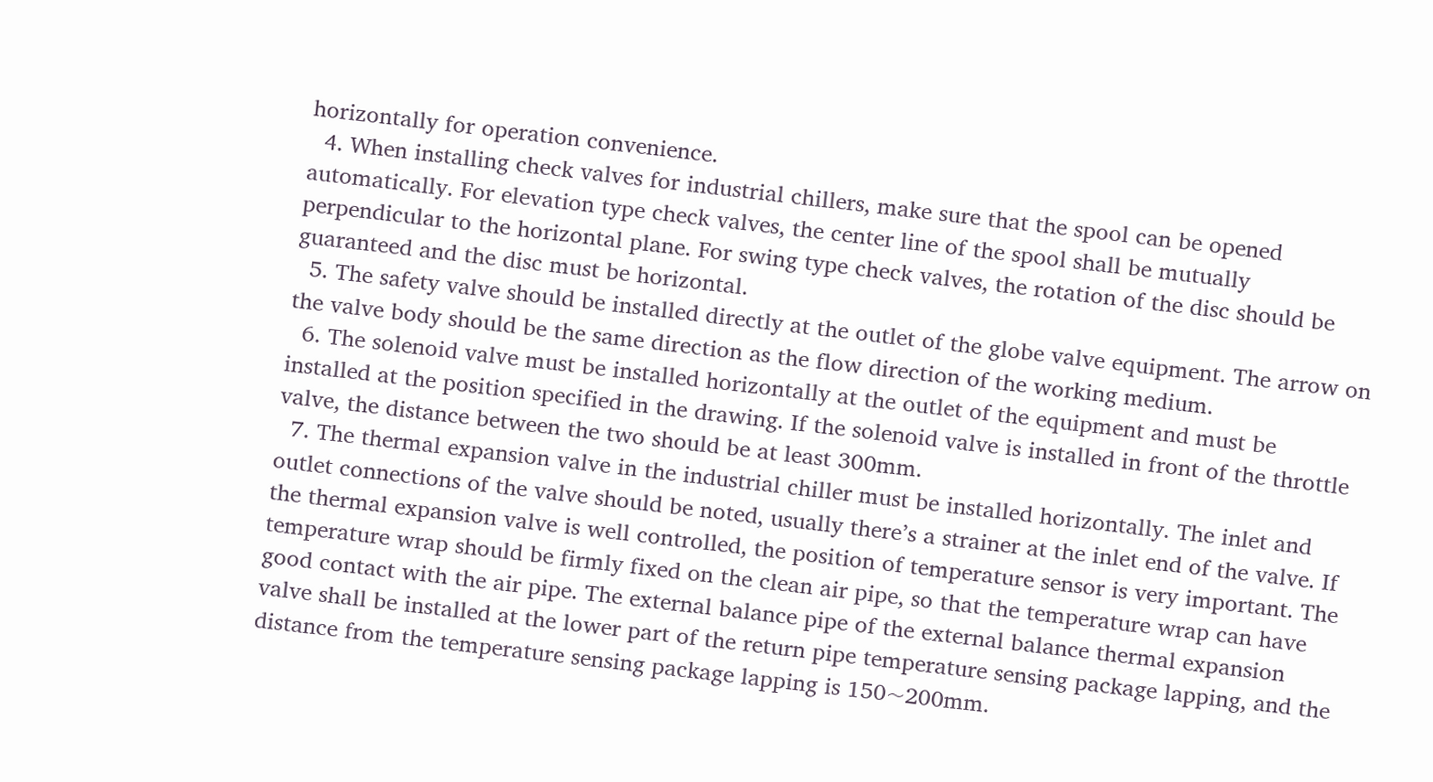horizontally for operation convenience.
  4. When installing check valves for industrial chillers, make sure that the spool can be opened automatically. For elevation type check valves, the center line of the spool shall be mutually perpendicular to the horizontal plane. For swing type check valves, the rotation of the disc should be guaranteed and the disc must be horizontal.
  5. The safety valve should be installed directly at the outlet of the globe valve equipment. The arrow on the valve body should be the same direction as the flow direction of the working medium.
  6. The solenoid valve must be installed horizontally at the outlet of the equipment and must be installed at the position specified in the drawing. If the solenoid valve is installed in front of the throttle valve, the distance between the two should be at least 300mm.
  7. The thermal expansion valve in the industrial chiller must be installed horizontally. The inlet and outlet connections of the valve should be noted, usually there’s a strainer at the inlet end of the valve. If the thermal expansion valve is well controlled, the position of temperature sensor is very important. The temperature wrap should be firmly fixed on the clean air pipe, so that the temperature wrap can have good contact with the air pipe. The external balance pipe of the external balance thermal expansion valve shall be installed at the lower part of the return pipe temperature sensing package lapping, and the distance from the temperature sensing package lapping is 150~200mm.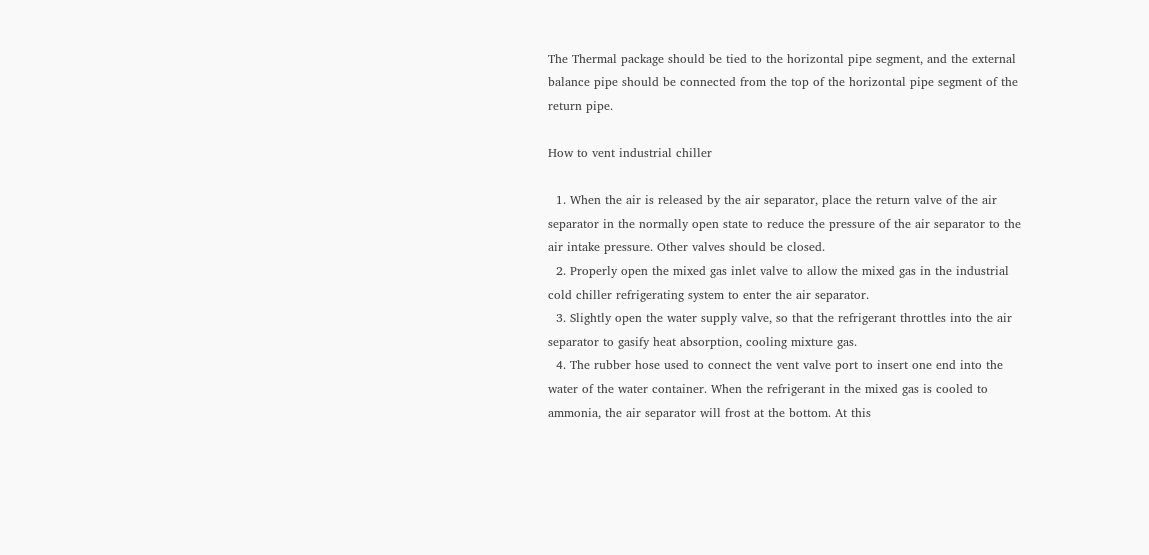The Thermal package should be tied to the horizontal pipe segment, and the external balance pipe should be connected from the top of the horizontal pipe segment of the return pipe.

How to vent industrial chiller

  1. When the air is released by the air separator, place the return valve of the air separator in the normally open state to reduce the pressure of the air separator to the air intake pressure. Other valves should be closed.
  2. Properly open the mixed gas inlet valve to allow the mixed gas in the industrial cold chiller refrigerating system to enter the air separator.
  3. Slightly open the water supply valve, so that the refrigerant throttles into the air separator to gasify heat absorption, cooling mixture gas.
  4. The rubber hose used to connect the vent valve port to insert one end into the water of the water container. When the refrigerant in the mixed gas is cooled to ammonia, the air separator will frost at the bottom. At this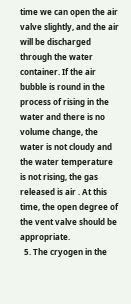time we can open the air valve slightly, and the air will be discharged through the water container. If the air bubble is round in the process of rising in the water and there is no volume change, the water is not cloudy and the water temperature is not rising, the gas released is air . At this time, the open degree of the vent valve should be appropriate.
  5. The cryogen in the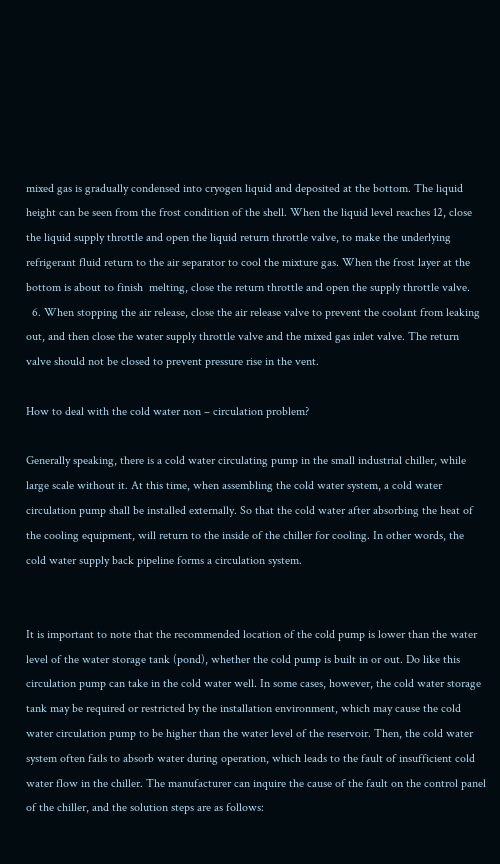mixed gas is gradually condensed into cryogen liquid and deposited at the bottom. The liquid height can be seen from the frost condition of the shell. When the liquid level reaches 12, close the liquid supply throttle and open the liquid return throttle valve, to make the underlying refrigerant fluid return to the air separator to cool the mixture gas. When the frost layer at the bottom is about to finish  melting, close the return throttle and open the supply throttle valve.
  6. When stopping the air release, close the air release valve to prevent the coolant from leaking out, and then close the water supply throttle valve and the mixed gas inlet valve. The return valve should not be closed to prevent pressure rise in the vent.

How to deal with the cold water non – circulation problem?

Generally speaking, there is a cold water circulating pump in the small industrial chiller, while large scale without it. At this time, when assembling the cold water system, a cold water circulation pump shall be installed externally. So that the cold water after absorbing the heat of the cooling equipment, will return to the inside of the chiller for cooling. In other words, the cold water supply back pipeline forms a circulation system.


It is important to note that the recommended location of the cold pump is lower than the water level of the water storage tank (pond), whether the cold pump is built in or out. Do like this circulation pump can take in the cold water well. In some cases, however, the cold water storage tank may be required or restricted by the installation environment, which may cause the cold water circulation pump to be higher than the water level of the reservoir. Then, the cold water system often fails to absorb water during operation, which leads to the fault of insufficient cold water flow in the chiller. The manufacturer can inquire the cause of the fault on the control panel of the chiller, and the solution steps are as follows: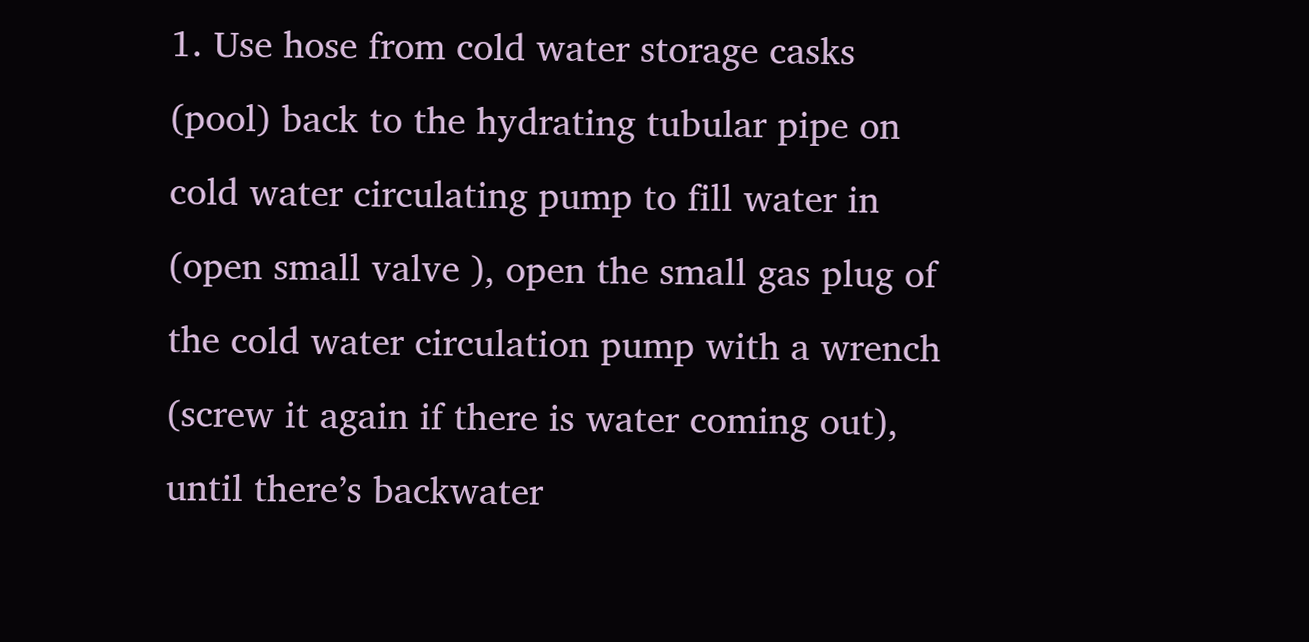1. Use hose from cold water storage casks (pool) back to the hydrating tubular pipe on cold water circulating pump to fill water in (open small valve ), open the small gas plug of the cold water circulation pump with a wrench (screw it again if there is water coming out), until there’s backwater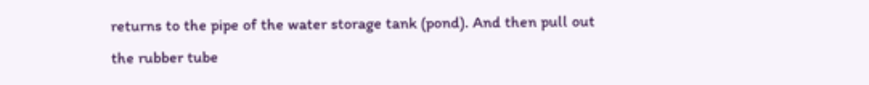returns to the pipe of the water storage tank (pond). And then pull out the rubber tube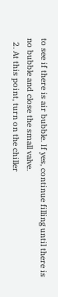to see if there is air bubble. If yes, continue filling until there is no bubble and close the small valve.
  2. At this point, turn on the chiller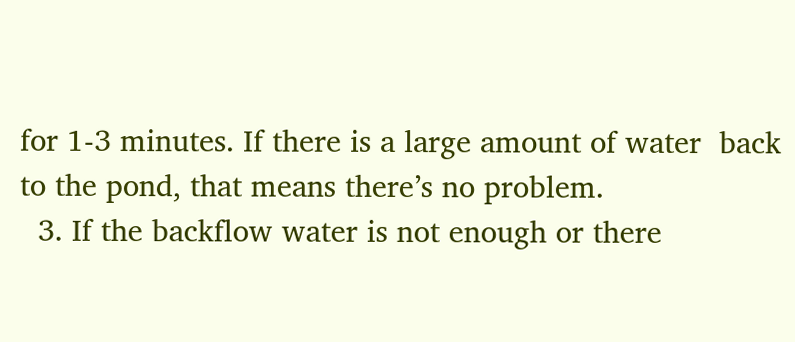for 1-3 minutes. If there is a large amount of water  back to the pond, that means there’s no problem.
  3. If the backflow water is not enough or there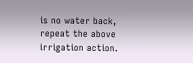is no water back, repeat the above irrigation action.